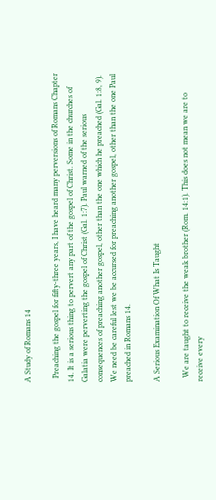A Study of Romans 14

  Preaching the gospel for fifty-three years, I have heard many perversions of Romans Chapter 14. It is a serious thing to pervert any part of the gospel of Christ. Some in the churches of Galatia were perverting the gospel of Christ (Gal. 1:7). Paul warned of the serious consequences of preaching another gospel, other than the one which he preached (Gal. 1:8, 9). We need be careful lest we be accursed for preaching another gospel, other than the one Paul preached in Romans 14.

A Serious Examination Of What Is Taught

  We are taught to receive the weak brother (Rom. 14:1). This does not mean we are to receive every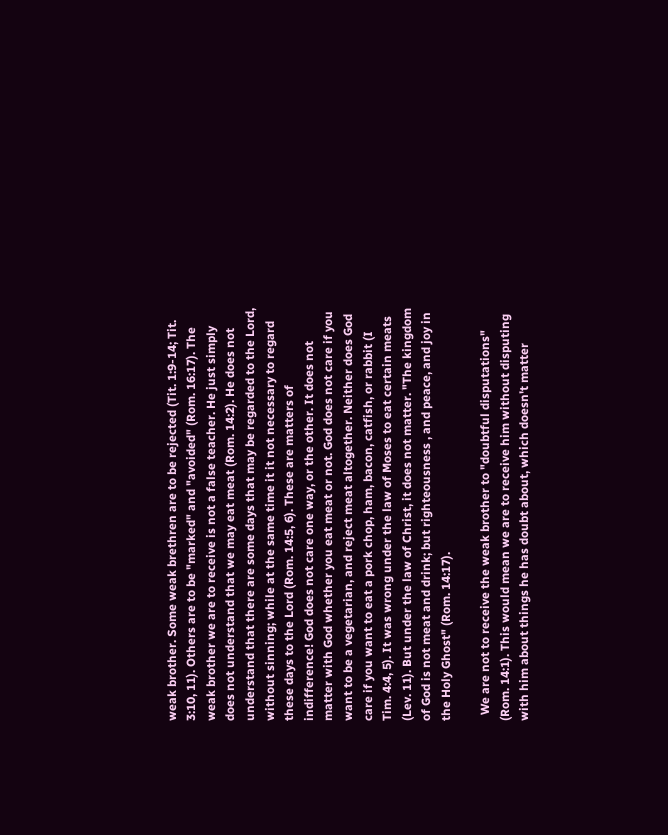weak brother. Some weak brethren are to be rejected (Tit. 1:9-14; Tit. 3:10, 11). Others are to be "marked" and "avoided" (Rom. 16:17). The weak brother we are to receive is not a false teacher. He just simply does not understand that we may eat meat (Rom. 14:2). He does not understand that there are some days that may be regarded to the Lord, without sinning; while at the same time it it not necessary to regard these days to the Lord (Rom. 14:5, 6). These are matters of indifference! God does not care one way, or the other. It does not matter with God whether you eat meat or not. God does not care if you want to be a vegetarian, and reject meat altogether. Neither does God care if you want to eat a pork chop, ham, bacon, catfish, or rabbit (I Tim. 4:4, 5). It was wrong under the law of Moses to eat certain meats (Lev. 11). But under the law of Christ, it does not matter. "The kingdom of God is not meat and drink; but righteousness , and peace, and joy in the Holy Ghost" (Rom. 14:17).

  We are not to receive the weak brother to "doubtful disputations" (Rom. 14:1). This would mean we are to receive him without disputing with him about things he has doubt about, which doesn't matter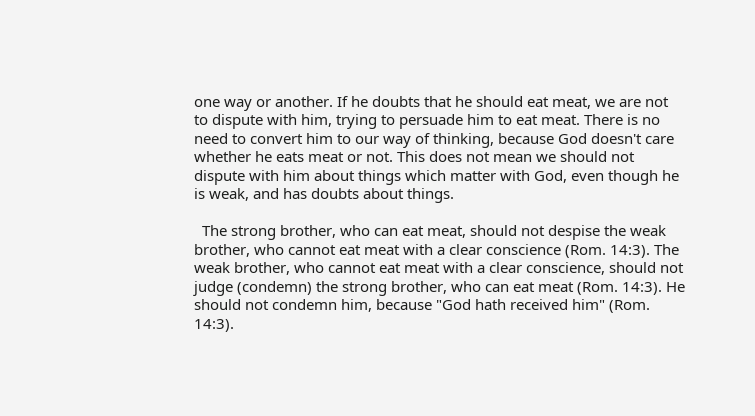one way or another. If he doubts that he should eat meat, we are not to dispute with him, trying to persuade him to eat meat. There is no need to convert him to our way of thinking, because God doesn't care whether he eats meat or not. This does not mean we should not dispute with him about things which matter with God, even though he is weak, and has doubts about things.

  The strong brother, who can eat meat, should not despise the weak brother, who cannot eat meat with a clear conscience (Rom. 14:3). The weak brother, who cannot eat meat with a clear conscience, should not judge (condemn) the strong brother, who can eat meat (Rom. 14:3). He should not condemn him, because "God hath received him" (Rom. 14:3).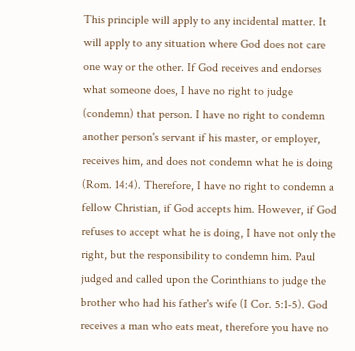This principle will apply to any incidental matter. It will apply to any situation where God does not care one way or the other. If God receives and endorses what someone does, I have no right to judge (condemn) that person. I have no right to condemn another person's servant if his master, or employer, receives him, and does not condemn what he is doing (Rom. 14:4). Therefore, I have no right to condemn a fellow Christian, if God accepts him. However, if God refuses to accept what he is doing, I have not only the right, but the responsibility to condemn him. Paul judged and called upon the Corinthians to judge the brother who had his father's wife (I Cor. 5:1-5). God receives a man who eats meat, therefore you have no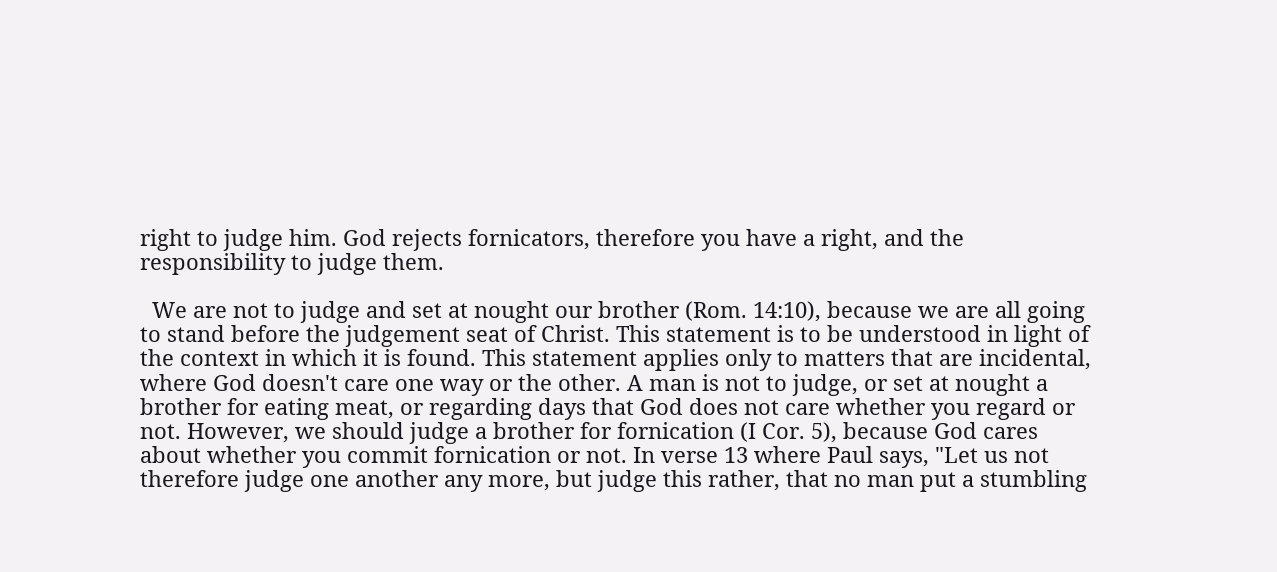right to judge him. God rejects fornicators, therefore you have a right, and the responsibility to judge them.

  We are not to judge and set at nought our brother (Rom. 14:10), because we are all going to stand before the judgement seat of Christ. This statement is to be understood in light of the context in which it is found. This statement applies only to matters that are incidental, where God doesn't care one way or the other. A man is not to judge, or set at nought a brother for eating meat, or regarding days that God does not care whether you regard or not. However, we should judge a brother for fornication (I Cor. 5), because God cares about whether you commit fornication or not. In verse 13 where Paul says, "Let us not therefore judge one another any more, but judge this rather, that no man put a stumbling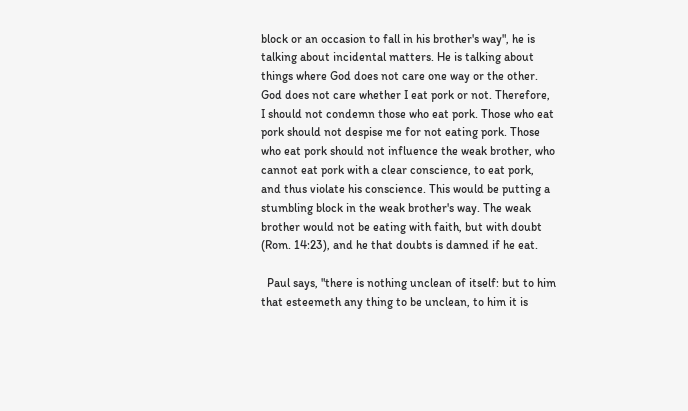block or an occasion to fall in his brother's way", he is talking about incidental matters. He is talking about things where God does not care one way or the other. God does not care whether I eat pork or not. Therefore, I should not condemn those who eat pork. Those who eat pork should not despise me for not eating pork. Those who eat pork should not influence the weak brother, who cannot eat pork with a clear conscience, to eat pork, and thus violate his conscience. This would be putting a stumbling block in the weak brother's way. The weak brother would not be eating with faith, but with doubt (Rom. 14:23), and he that doubts is damned if he eat.

  Paul says, "there is nothing unclean of itself: but to him that esteemeth any thing to be unclean, to him it is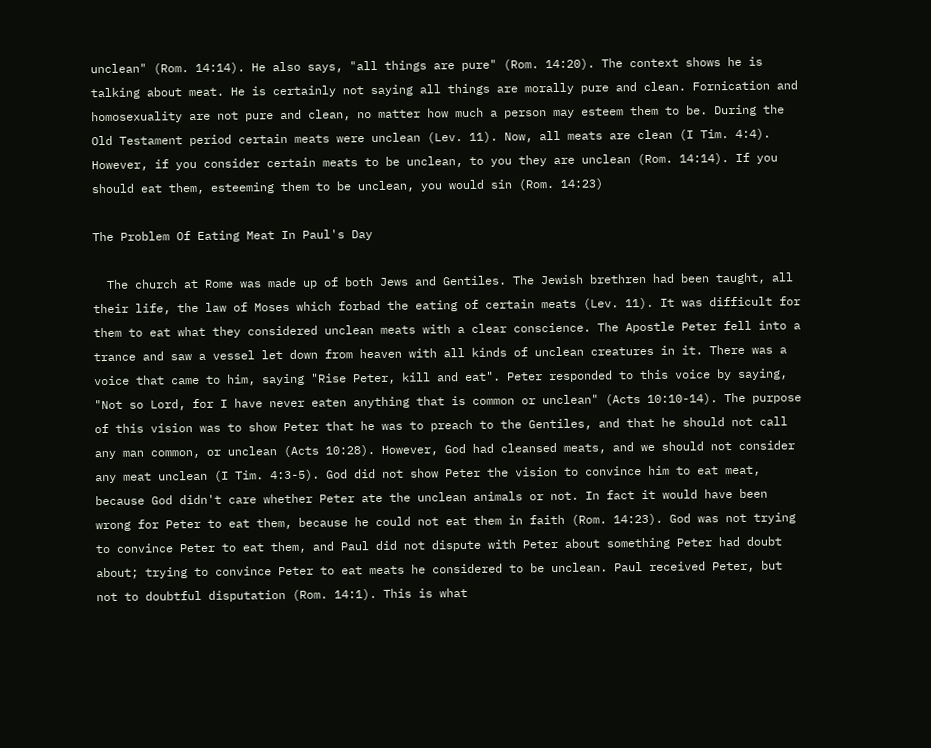unclean" (Rom. 14:14). He also says, "all things are pure" (Rom. 14:20). The context shows he is talking about meat. He is certainly not saying all things are morally pure and clean. Fornication and homosexuality are not pure and clean, no matter how much a person may esteem them to be. During the Old Testament period certain meats were unclean (Lev. 11). Now, all meats are clean (I Tim. 4:4). However, if you consider certain meats to be unclean, to you they are unclean (Rom. 14:14). If you should eat them, esteeming them to be unclean, you would sin (Rom. 14:23)

The Problem Of Eating Meat In Paul's Day

  The church at Rome was made up of both Jews and Gentiles. The Jewish brethren had been taught, all their life, the law of Moses which forbad the eating of certain meats (Lev. 11). It was difficult for them to eat what they considered unclean meats with a clear conscience. The Apostle Peter fell into a trance and saw a vessel let down from heaven with all kinds of unclean creatures in it. There was a voice that came to him, saying "Rise Peter, kill and eat". Peter responded to this voice by saying, "Not so Lord, for I have never eaten anything that is common or unclean" (Acts 10:10-14). The purpose of this vision was to show Peter that he was to preach to the Gentiles, and that he should not call any man common, or unclean (Acts 10:28). However, God had cleansed meats, and we should not consider any meat unclean (I Tim. 4:3-5). God did not show Peter the vision to convince him to eat meat, because God didn't care whether Peter ate the unclean animals or not. In fact it would have been wrong for Peter to eat them, because he could not eat them in faith (Rom. 14:23). God was not trying to convince Peter to eat them, and Paul did not dispute with Peter about something Peter had doubt about; trying to convince Peter to eat meats he considered to be unclean. Paul received Peter, but not to doubtful disputation (Rom. 14:1). This is what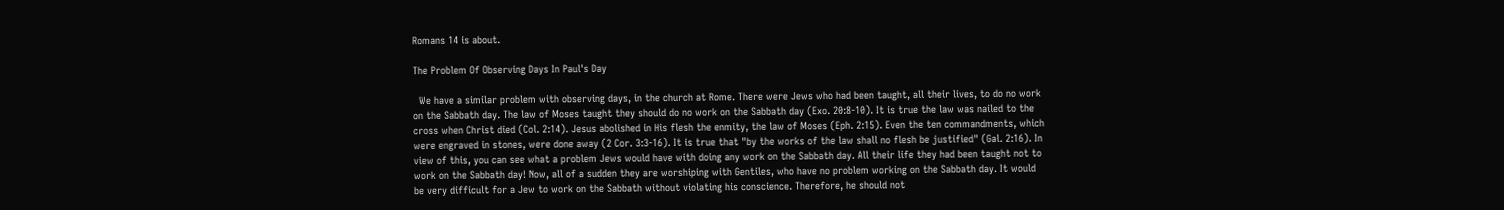Romans 14 is about.

The Problem Of Observing Days In Paul's Day

  We have a similar problem with observing days, in the church at Rome. There were Jews who had been taught, all their lives, to do no work on the Sabbath day. The law of Moses taught they should do no work on the Sabbath day (Exo. 20:8-10). It is true the law was nailed to the cross when Christ died (Col. 2:14). Jesus abolished in His flesh the enmity, the law of Moses (Eph. 2:15). Even the ten commandments, which were engraved in stones, were done away (2 Cor. 3:3-16). It is true that "by the works of the law shall no flesh be justified" (Gal. 2:16). In view of this, you can see what a problem Jews would have with doing any work on the Sabbath day. All their life they had been taught not to work on the Sabbath day! Now, all of a sudden they are worshiping with Gentiles, who have no problem working on the Sabbath day. It would be very difficult for a Jew to work on the Sabbath without violating his conscience. Therefore, he should not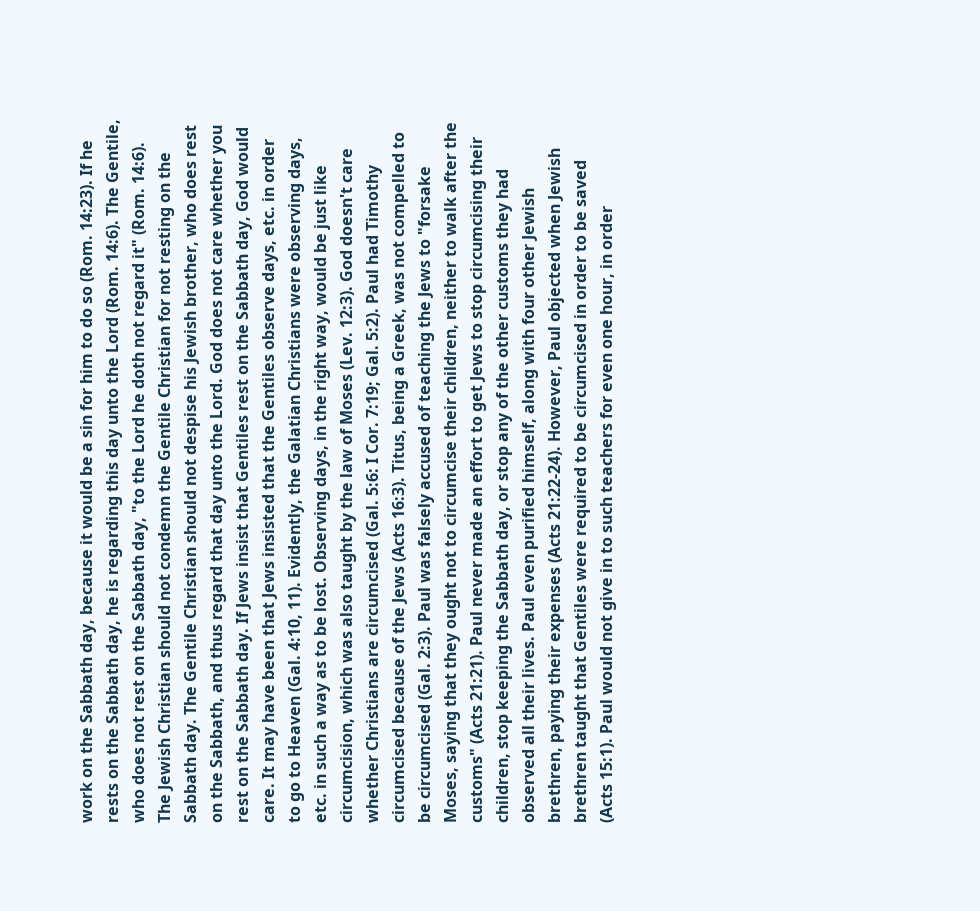work on the Sabbath day, because it would be a sin for him to do so (Rom. 14:23). If he rests on the Sabbath day, he is regarding this day unto the Lord (Rom. 14:6). The Gentile, who does not rest on the Sabbath day, "to the Lord he doth not regard it" (Rom. 14:6). The Jewish Christian should not condemn the Gentile Christian for not resting on the Sabbath day. The Gentile Christian should not despise his Jewish brother, who does rest on the Sabbath, and thus regard that day unto the Lord. God does not care whether you rest on the Sabbath day. If Jews insist that Gentiles rest on the Sabbath day, God would care. It may have been that Jews insisted that the Gentiles observe days, etc. in order to go to Heaven (Gal. 4:10, 11). Evidently, the Galatian Christians were observing days, etc. in such a way as to be lost. Observing days, in the right way, would be just like circumcision, which was also taught by the law of Moses (Lev. 12:3). God doesn't care whether Christians are circumcised (Gal. 5:6: I Cor. 7:19; Gal. 5:2). Paul had Timothy circumcised because of the Jews (Acts 16:3). Titus, being a Greek, was not compelled to be circumcised (Gal. 2:3). Paul was falsely accused of teaching the Jews to "forsake Moses, saying that they ought not to circumcise their children, neither to walk after the customs" (Acts 21:21). Paul never made an effort to get Jews to stop circumcising their children, stop keeping the Sabbath day, or stop any of the other customs they had observed all their lives. Paul even purified himself, along with four other Jewish brethren, paying their expenses (Acts 21:22-24). However, Paul objected when Jewish brethren taught that Gentiles were required to be circumcised in order to be saved (Acts 15:1). Paul would not give in to such teachers for even one hour, in order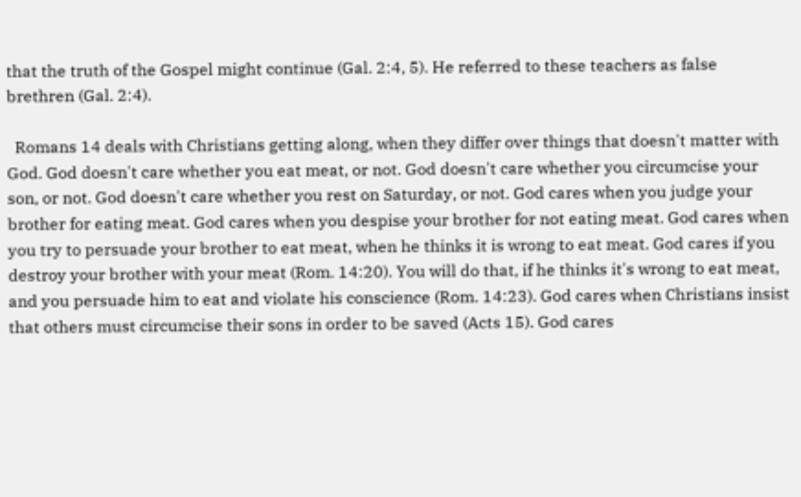that the truth of the Gospel might continue (Gal. 2:4, 5). He referred to these teachers as false brethren (Gal. 2:4).

  Romans 14 deals with Christians getting along, when they differ over things that doesn't matter with God. God doesn't care whether you eat meat, or not. God doesn't care whether you circumcise your son, or not. God doesn't care whether you rest on Saturday, or not. God cares when you judge your brother for eating meat. God cares when you despise your brother for not eating meat. God cares when you try to persuade your brother to eat meat, when he thinks it is wrong to eat meat. God cares if you destroy your brother with your meat (Rom. 14:20). You will do that, if he thinks it's wrong to eat meat, and you persuade him to eat and violate his conscience (Rom. 14:23). God cares when Christians insist that others must circumcise their sons in order to be saved (Acts 15). God cares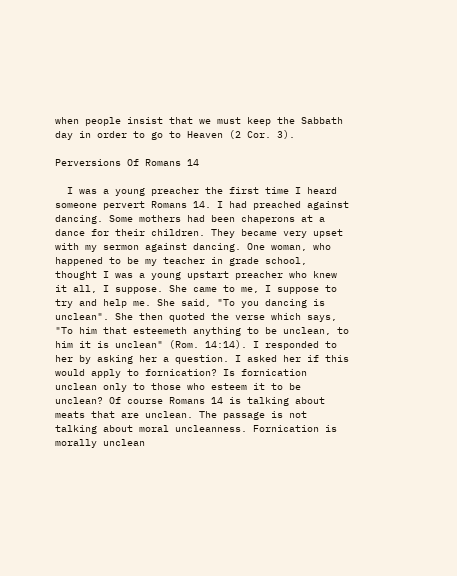when people insist that we must keep the Sabbath day in order to go to Heaven (2 Cor. 3).

Perversions Of Romans 14

  I was a young preacher the first time I heard someone pervert Romans 14. I had preached against dancing. Some mothers had been chaperons at a dance for their children. They became very upset with my sermon against dancing. One woman, who happened to be my teacher in grade school, thought I was a young upstart preacher who knew it all, I suppose. She came to me, I suppose to try and help me. She said, "To you dancing is unclean". She then quoted the verse which says, "To him that esteemeth anything to be unclean, to him it is unclean" (Rom. 14:14). I responded to her by asking her a question. I asked her if this would apply to fornication? Is fornication unclean only to those who esteem it to be unclean? Of course Romans 14 is talking about meats that are unclean. The passage is not talking about moral uncleanness. Fornication is morally unclean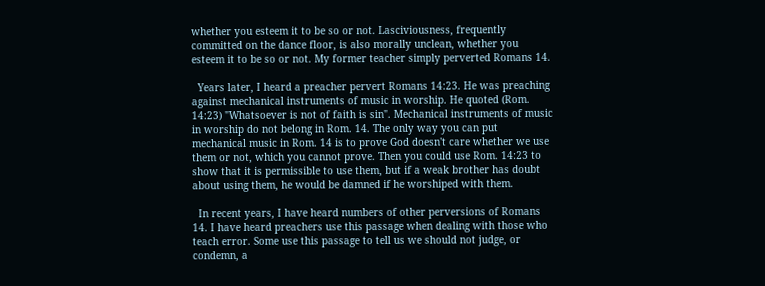whether you esteem it to be so or not. Lasciviousness, frequently committed on the dance floor, is also morally unclean, whether you esteem it to be so or not. My former teacher simply perverted Romans 14.

  Years later, I heard a preacher pervert Romans 14:23. He was preaching against mechanical instruments of music in worship. He quoted (Rom. 14:23) "Whatsoever is not of faith is sin". Mechanical instruments of music in worship do not belong in Rom. 14. The only way you can put mechanical music in Rom. 14 is to prove God doesn't care whether we use them or not, which you cannot prove. Then you could use Rom. 14:23 to show that it is permissible to use them, but if a weak brother has doubt about using them, he would be damned if he worshiped with them.

  In recent years, I have heard numbers of other perversions of Romans 14. I have heard preachers use this passage when dealing with those who teach error. Some use this passage to tell us we should not judge, or condemn, a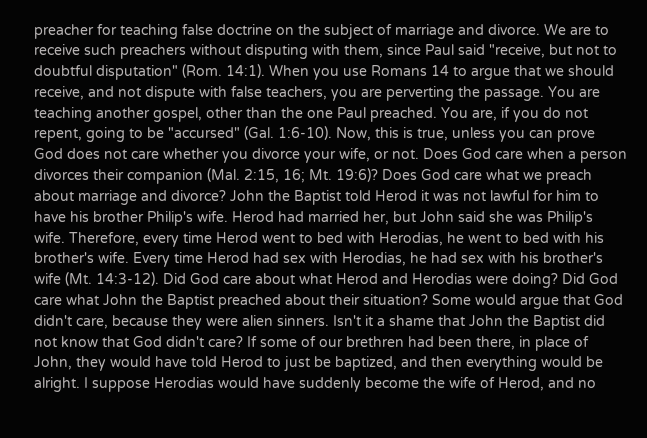preacher for teaching false doctrine on the subject of marriage and divorce. We are to receive such preachers without disputing with them, since Paul said "receive, but not to doubtful disputation" (Rom. 14:1). When you use Romans 14 to argue that we should receive, and not dispute with false teachers, you are perverting the passage. You are teaching another gospel, other than the one Paul preached. You are, if you do not repent, going to be "accursed" (Gal. 1:6-10). Now, this is true, unless you can prove God does not care whether you divorce your wife, or not. Does God care when a person divorces their companion (Mal. 2:15, 16; Mt. 19:6)? Does God care what we preach about marriage and divorce? John the Baptist told Herod it was not lawful for him to have his brother Philip's wife. Herod had married her, but John said she was Philip's wife. Therefore, every time Herod went to bed with Herodias, he went to bed with his brother's wife. Every time Herod had sex with Herodias, he had sex with his brother's wife (Mt. 14:3-12). Did God care about what Herod and Herodias were doing? Did God care what John the Baptist preached about their situation? Some would argue that God didn't care, because they were alien sinners. Isn't it a shame that John the Baptist did not know that God didn't care? If some of our brethren had been there, in place of John, they would have told Herod to just be baptized, and then everything would be alright. I suppose Herodias would have suddenly become the wife of Herod, and no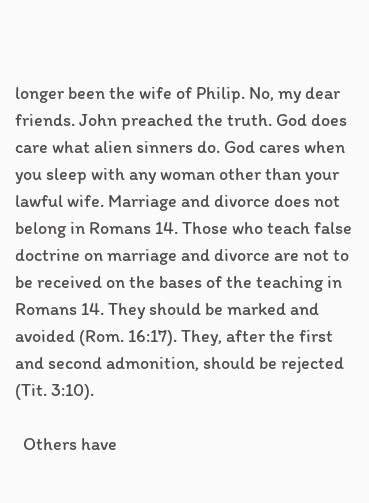longer been the wife of Philip. No, my dear friends. John preached the truth. God does care what alien sinners do. God cares when you sleep with any woman other than your lawful wife. Marriage and divorce does not belong in Romans 14. Those who teach false doctrine on marriage and divorce are not to be received on the bases of the teaching in Romans 14. They should be marked and avoided (Rom. 16:17). They, after the first and second admonition, should be rejected (Tit. 3:10).

  Others have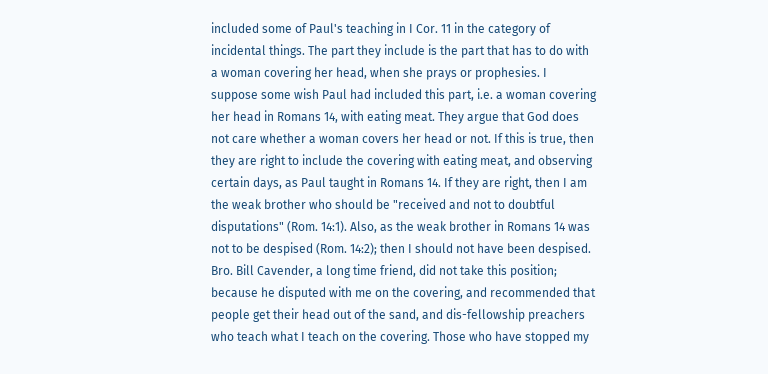included some of Paul's teaching in I Cor. 11 in the category of incidental things. The part they include is the part that has to do with a woman covering her head, when she prays or prophesies. I suppose some wish Paul had included this part, i.e. a woman covering her head in Romans 14, with eating meat. They argue that God does not care whether a woman covers her head or not. If this is true, then they are right to include the covering with eating meat, and observing certain days, as Paul taught in Romans 14. If they are right, then I am the weak brother who should be "received and not to doubtful disputations" (Rom. 14:1). Also, as the weak brother in Romans 14 was not to be despised (Rom. 14:2); then I should not have been despised. Bro. Bill Cavender, a long time friend, did not take this position; because he disputed with me on the covering, and recommended that people get their head out of the sand, and dis-fellowship preachers who teach what I teach on the covering. Those who have stopped my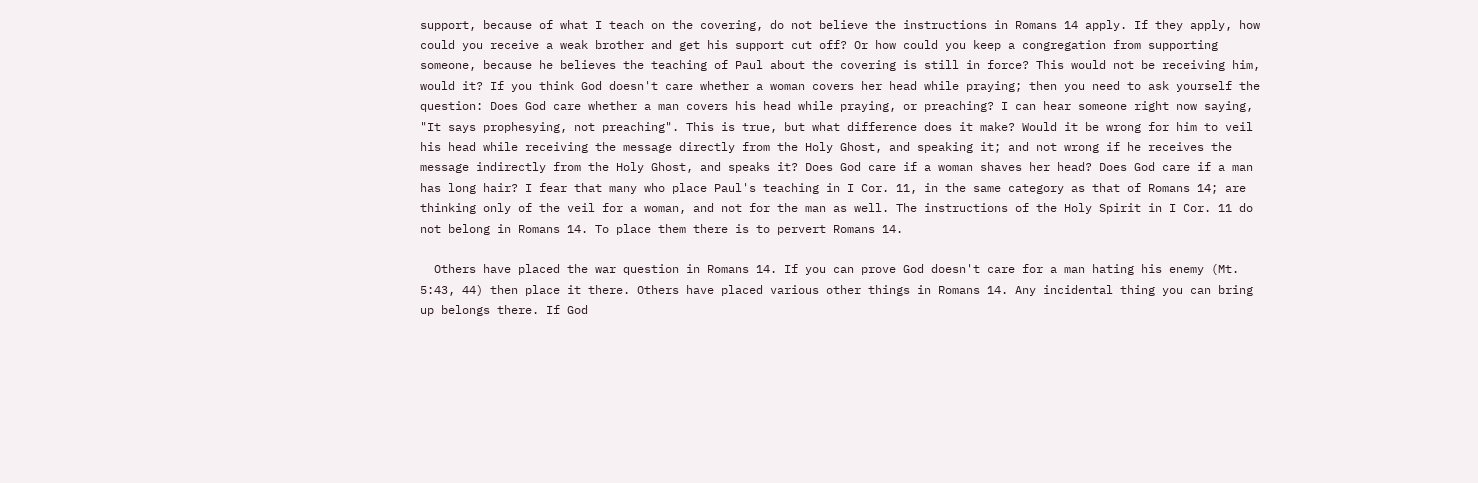support, because of what I teach on the covering, do not believe the instructions in Romans 14 apply. If they apply, how could you receive a weak brother and get his support cut off? Or how could you keep a congregation from supporting someone, because he believes the teaching of Paul about the covering is still in force? This would not be receiving him, would it? If you think God doesn't care whether a woman covers her head while praying; then you need to ask yourself the question: Does God care whether a man covers his head while praying, or preaching? I can hear someone right now saying, "It says prophesying, not preaching". This is true, but what difference does it make? Would it be wrong for him to veil his head while receiving the message directly from the Holy Ghost, and speaking it; and not wrong if he receives the message indirectly from the Holy Ghost, and speaks it? Does God care if a woman shaves her head? Does God care if a man has long hair? I fear that many who place Paul's teaching in I Cor. 11, in the same category as that of Romans 14; are thinking only of the veil for a woman, and not for the man as well. The instructions of the Holy Spirit in I Cor. 11 do not belong in Romans 14. To place them there is to pervert Romans 14.

  Others have placed the war question in Romans 14. If you can prove God doesn't care for a man hating his enemy (Mt. 5:43, 44) then place it there. Others have placed various other things in Romans 14. Any incidental thing you can bring up belongs there. If God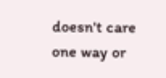doesn't care one way or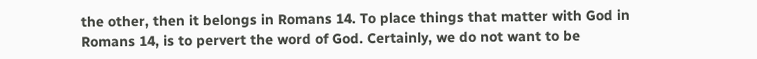the other, then it belongs in Romans 14. To place things that matter with God in Romans 14, is to pervert the word of God. Certainly, we do not want to be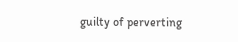guilty of perverting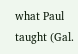what Paul taught (Gal.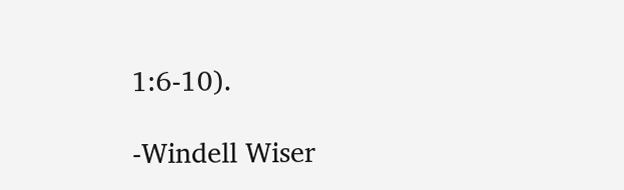1:6-10).

-Windell Wiser